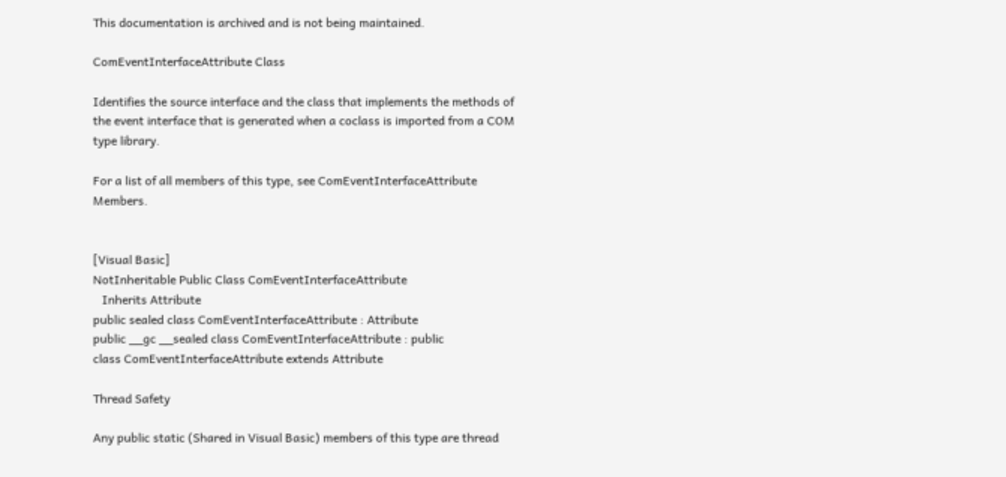This documentation is archived and is not being maintained.

ComEventInterfaceAttribute Class

Identifies the source interface and the class that implements the methods of the event interface that is generated when a coclass is imported from a COM type library.

For a list of all members of this type, see ComEventInterfaceAttribute Members.


[Visual Basic]
NotInheritable Public Class ComEventInterfaceAttribute
   Inherits Attribute
public sealed class ComEventInterfaceAttribute : Attribute
public __gc __sealed class ComEventInterfaceAttribute : public
class ComEventInterfaceAttribute extends Attribute

Thread Safety

Any public static (Shared in Visual Basic) members of this type are thread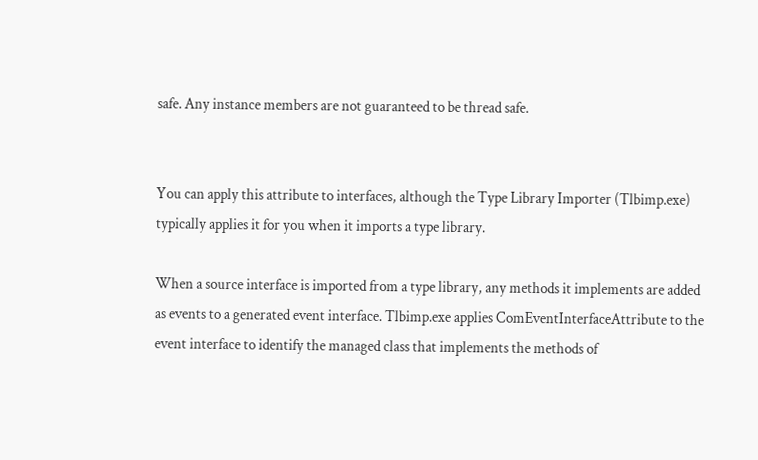safe. Any instance members are not guaranteed to be thread safe.


You can apply this attribute to interfaces, although the Type Library Importer (Tlbimp.exe) typically applies it for you when it imports a type library.

When a source interface is imported from a type library, any methods it implements are added as events to a generated event interface. Tlbimp.exe applies ComEventInterfaceAttribute to the event interface to identify the managed class that implements the methods of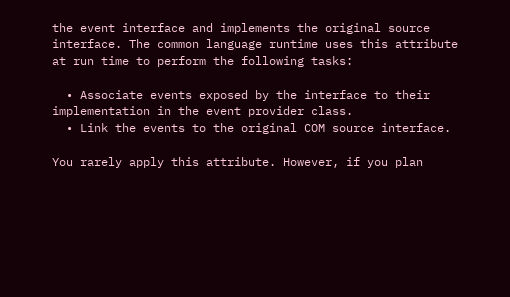the event interface and implements the original source interface. The common language runtime uses this attribute at run time to perform the following tasks:

  • Associate events exposed by the interface to their implementation in the event provider class.
  • Link the events to the original COM source interface.

You rarely apply this attribute. However, if you plan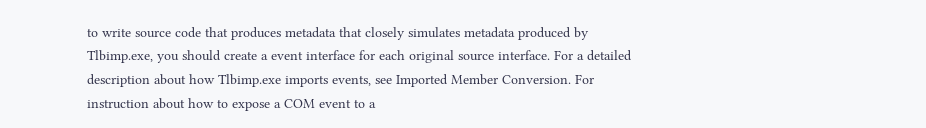to write source code that produces metadata that closely simulates metadata produced by Tlbimp.exe, you should create a event interface for each original source interface. For a detailed description about how Tlbimp.exe imports events, see Imported Member Conversion. For instruction about how to expose a COM event to a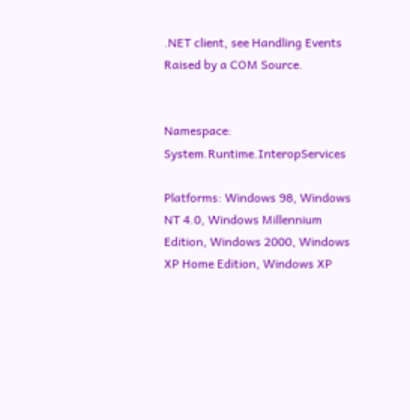.NET client, see Handling Events Raised by a COM Source.


Namespace: System.Runtime.InteropServices

Platforms: Windows 98, Windows NT 4.0, Windows Millennium Edition, Windows 2000, Windows XP Home Edition, Windows XP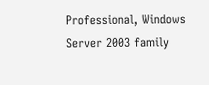Professional, Windows Server 2003 family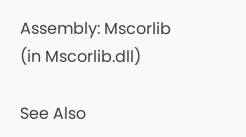Assembly: Mscorlib (in Mscorlib.dll)

See Also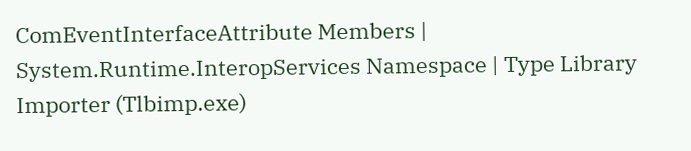ComEventInterfaceAttribute Members | System.Runtime.InteropServices Namespace | Type Library Importer (Tlbimp.exe)